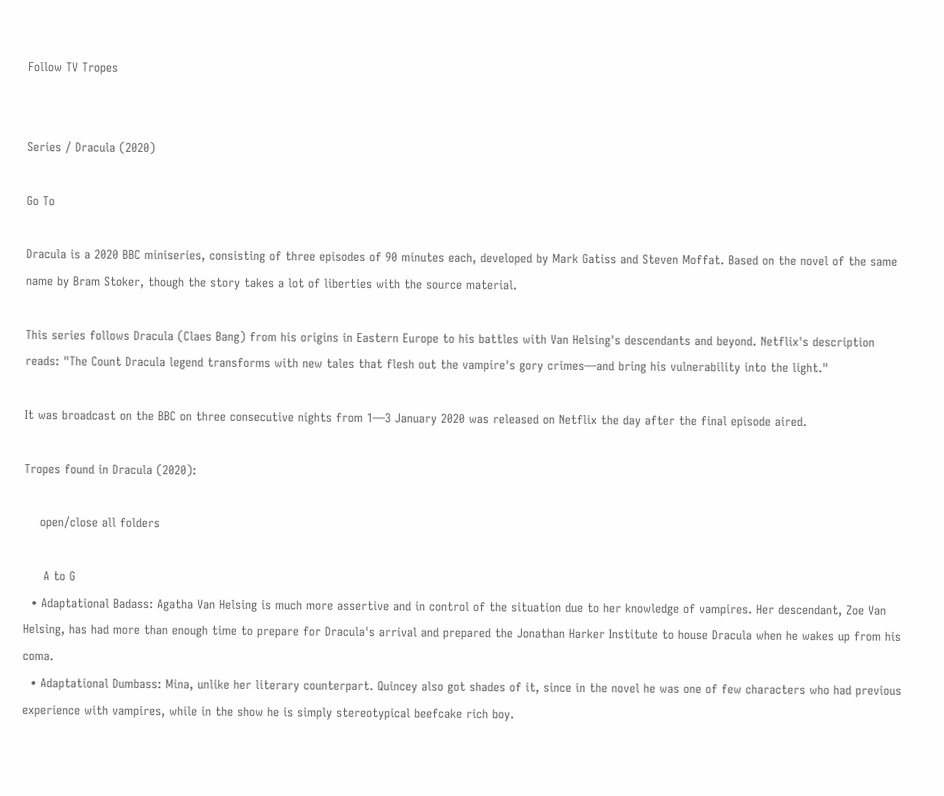Follow TV Tropes


Series / Dracula (2020)

Go To

Dracula is a 2020 BBC miniseries, consisting of three episodes of 90 minutes each, developed by Mark Gatiss and Steven Moffat. Based on the novel of the same name by Bram Stoker, though the story takes a lot of liberties with the source material.

This series follows Dracula (Claes Bang) from his origins in Eastern Europe to his battles with Van Helsing's descendants and beyond. Netflix's description reads: "The Count Dracula legend transforms with new tales that flesh out the vampire's gory crimes—and bring his vulnerability into the light."

It was broadcast on the BBC on three consecutive nights from 1—3 January 2020 was released on Netflix the day after the final episode aired.

Tropes found in Dracula (2020):

    open/close all folders

     A to G
  • Adaptational Badass: Agatha Van Helsing is much more assertive and in control of the situation due to her knowledge of vampires. Her descendant, Zoe Van Helsing, has had more than enough time to prepare for Dracula's arrival and prepared the Jonathan Harker Institute to house Dracula when he wakes up from his coma.
  • Adaptational Dumbass: Mina, unlike her literary counterpart. Quincey also got shades of it, since in the novel he was one of few characters who had previous experience with vampires, while in the show he is simply stereotypical beefcake rich boy.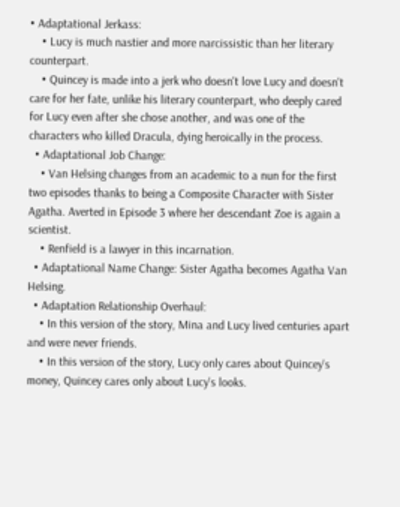• Adaptational Jerkass:
    • Lucy is much nastier and more narcissistic than her literary counterpart.
    • Quincey is made into a jerk who doesn't love Lucy and doesn't care for her fate, unlike his literary counterpart, who deeply cared for Lucy even after she chose another, and was one of the characters who killed Dracula, dying heroically in the process.
  • Adaptational Job Change:
    • Van Helsing changes from an academic to a nun for the first two episodes thanks to being a Composite Character with Sister Agatha. Averted in Episode 3 where her descendant Zoe is again a scientist.
    • Renfield is a lawyer in this incarnation.
  • Adaptational Name Change: Sister Agatha becomes Agatha Van Helsing.
  • Adaptation Relationship Overhaul:
    • In this version of the story, Mina and Lucy lived centuries apart and were never friends.
    • In this version of the story, Lucy only cares about Quincey's money, Quincey cares only about Lucy's looks.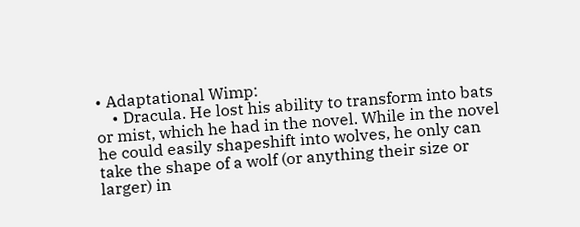• Adaptational Wimp:
    • Dracula. He lost his ability to transform into bats or mist, which he had in the novel. While in the novel he could easily shapeshift into wolves, he only can take the shape of a wolf (or anything their size or larger) in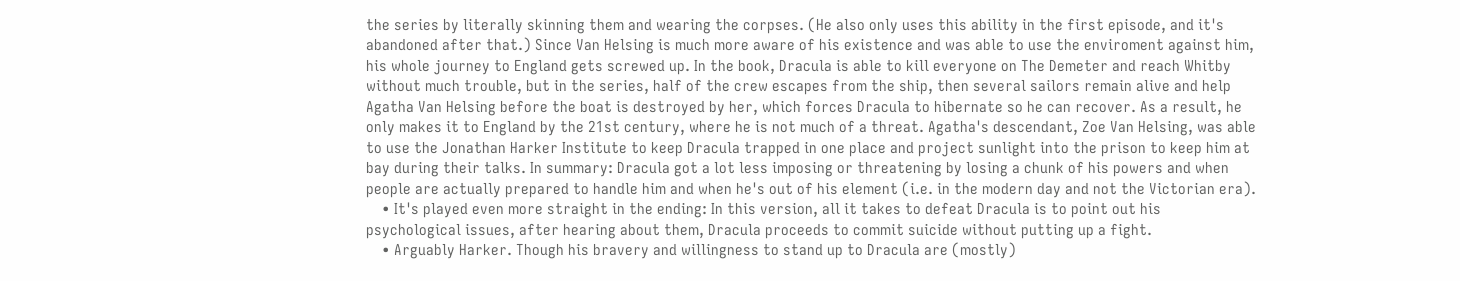the series by literally skinning them and wearing the corpses. (He also only uses this ability in the first episode, and it's abandoned after that.) Since Van Helsing is much more aware of his existence and was able to use the enviroment against him, his whole journey to England gets screwed up. In the book, Dracula is able to kill everyone on The Demeter and reach Whitby without much trouble, but in the series, half of the crew escapes from the ship, then several sailors remain alive and help Agatha Van Helsing before the boat is destroyed by her, which forces Dracula to hibernate so he can recover. As a result, he only makes it to England by the 21st century, where he is not much of a threat. Agatha's descendant, Zoe Van Helsing, was able to use the Jonathan Harker Institute to keep Dracula trapped in one place and project sunlight into the prison to keep him at bay during their talks. In summary: Dracula got a lot less imposing or threatening by losing a chunk of his powers and when people are actually prepared to handle him and when he's out of his element (i.e. in the modern day and not the Victorian era).
    • It's played even more straight in the ending: In this version, all it takes to defeat Dracula is to point out his psychological issues, after hearing about them, Dracula proceeds to commit suicide without putting up a fight.
    • Arguably Harker. Though his bravery and willingness to stand up to Dracula are (mostly)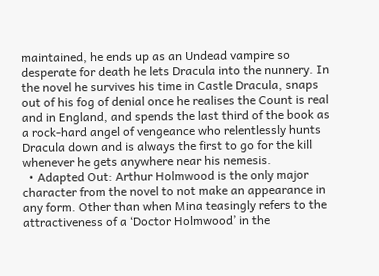maintained, he ends up as an Undead vampire so desperate for death he lets Dracula into the nunnery. In the novel he survives his time in Castle Dracula, snaps out of his fog of denial once he realises the Count is real and in England, and spends the last third of the book as a rock-hard angel of vengeance who relentlessly hunts Dracula down and is always the first to go for the kill whenever he gets anywhere near his nemesis.
  • Adapted Out: Arthur Holmwood is the only major character from the novel to not make an appearance in any form. Other than when Mina teasingly refers to the attractiveness of a ‘Doctor Holmwood’ in the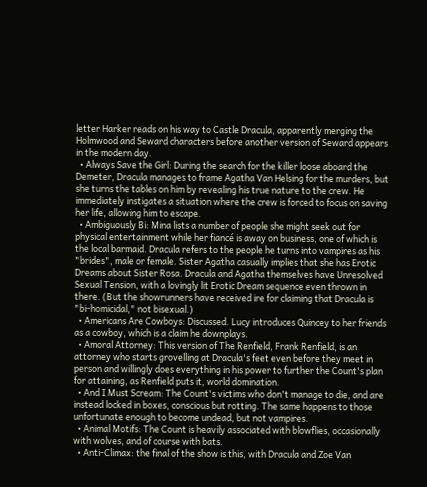letter Harker reads on his way to Castle Dracula, apparently merging the Holmwood and Seward characters before another version of Seward appears in the modern day.
  • Always Save the Girl: During the search for the killer loose aboard the Demeter, Dracula manages to frame Agatha Van Helsing for the murders, but she turns the tables on him by revealing his true nature to the crew. He immediately instigates a situation where the crew is forced to focus on saving her life, allowing him to escape.
  • Ambiguously Bi: Mina lists a number of people she might seek out for physical entertainment while her fiancé is away on business, one of which is the local barmaid. Dracula refers to the people he turns into vampires as his "brides", male or female. Sister Agatha casually implies that she has Erotic Dreams about Sister Rosa. Dracula and Agatha themselves have Unresolved Sexual Tension, with a lovingly lit Erotic Dream sequence even thrown in there. (But the showrunners have received ire for claiming that Dracula is "bi-homicidal," not bisexual.)
  • Americans Are Cowboys: Discussed. Lucy introduces Quincey to her friends as a cowboy, which is a claim he downplays.
  • Amoral Attorney: This version of The Renfield, Frank Renfield, is an attorney who starts grovelling at Dracula's feet even before they meet in person and willingly does everything in his power to further the Count's plan for attaining, as Renfield puts it, world domination.
  • And I Must Scream: The Count's victims who don't manage to die, and are instead locked in boxes, conscious but rotting. The same happens to those unfortunate enough to become undead, but not vampires.
  • Animal Motifs: The Count is heavily associated with blowflies, occasionally with wolves, and of course with bats.
  • Anti-Climax: the final of the show is this, with Dracula and Zoe Van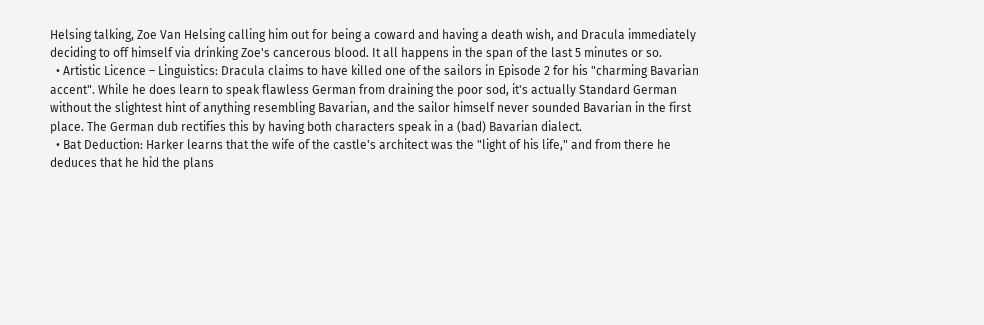Helsing talking, Zoe Van Helsing calling him out for being a coward and having a death wish, and Dracula immediately deciding to off himself via drinking Zoe's cancerous blood. It all happens in the span of the last 5 minutes or so.
  • Artistic Licence – Linguistics: Dracula claims to have killed one of the sailors in Episode 2 for his "charming Bavarian accent". While he does learn to speak flawless German from draining the poor sod, it's actually Standard German without the slightest hint of anything resembling Bavarian, and the sailor himself never sounded Bavarian in the first place. The German dub rectifies this by having both characters speak in a (bad) Bavarian dialect.
  • Bat Deduction: Harker learns that the wife of the castle's architect was the "light of his life," and from there he deduces that he hid the plans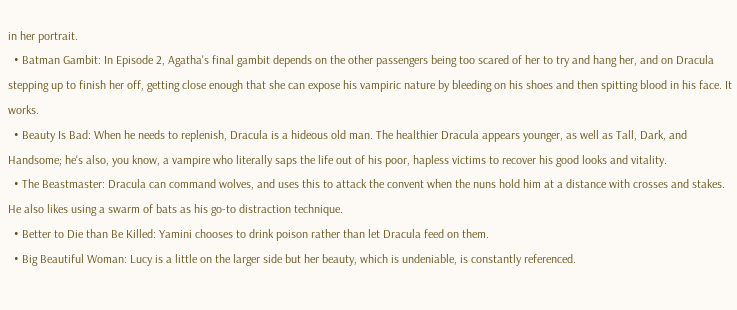in her portrait.
  • Batman Gambit: In Episode 2, Agatha's final gambit depends on the other passengers being too scared of her to try and hang her, and on Dracula stepping up to finish her off, getting close enough that she can expose his vampiric nature by bleeding on his shoes and then spitting blood in his face. It works.
  • Beauty Is Bad: When he needs to replenish, Dracula is a hideous old man. The healthier Dracula appears younger, as well as Tall, Dark, and Handsome; he's also, you know, a vampire who literally saps the life out of his poor, hapless victims to recover his good looks and vitality.
  • The Beastmaster: Dracula can command wolves, and uses this to attack the convent when the nuns hold him at a distance with crosses and stakes. He also likes using a swarm of bats as his go-to distraction technique.
  • Better to Die than Be Killed: Yamini chooses to drink poison rather than let Dracula feed on them.
  • Big Beautiful Woman: Lucy is a little on the larger side but her beauty, which is undeniable, is constantly referenced.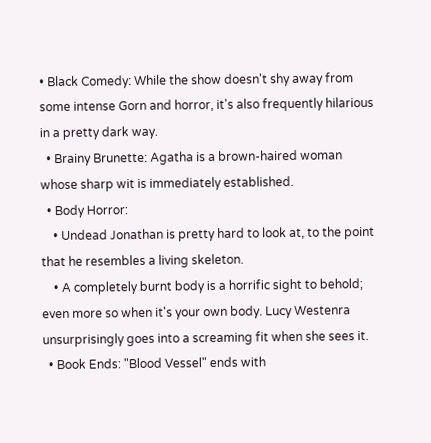• Black Comedy: While the show doesn't shy away from some intense Gorn and horror, it's also frequently hilarious in a pretty dark way.
  • Brainy Brunette: Agatha is a brown-haired woman whose sharp wit is immediately established.
  • Body Horror:
    • Undead Jonathan is pretty hard to look at, to the point that he resembles a living skeleton.
    • A completely burnt body is a horrific sight to behold; even more so when it's your own body. Lucy Westenra unsurprisingly goes into a screaming fit when she sees it.
  • Book Ends: "Blood Vessel" ends with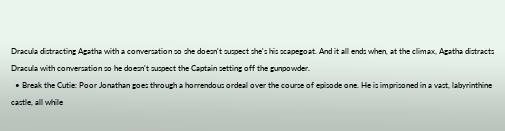Dracula distracting Agatha with a conversation so she doesn't suspect she's his scapegoat. And it all ends when, at the climax, Agatha distracts Dracula with conversation so he doesn't suspect the Captain setting off the gunpowder.
  • Break the Cutie: Poor Jonathan goes through a horrendous ordeal over the course of episode one. He is imprisoned in a vast, labyrinthine castle, all while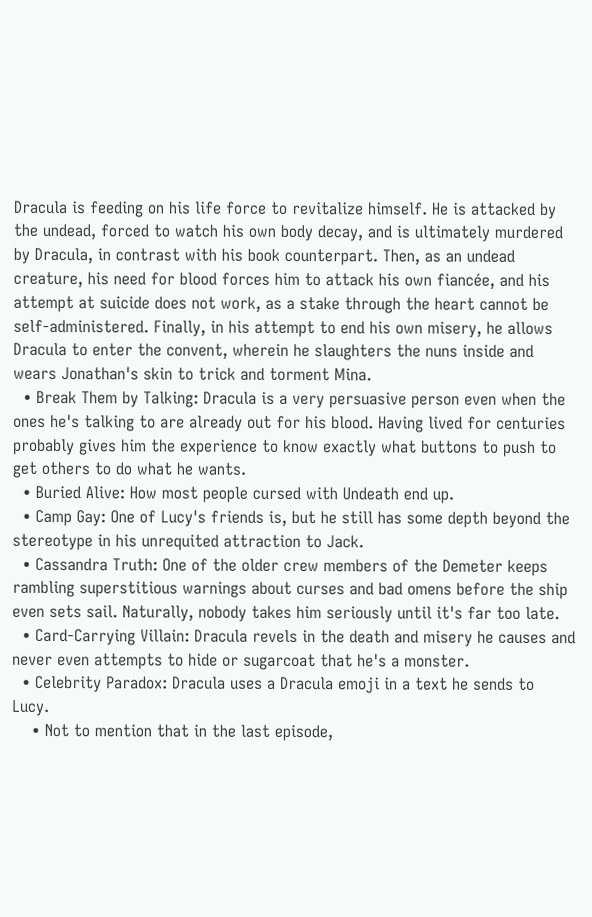Dracula is feeding on his life force to revitalize himself. He is attacked by the undead, forced to watch his own body decay, and is ultimately murdered by Dracula, in contrast with his book counterpart. Then, as an undead creature, his need for blood forces him to attack his own fiancée, and his attempt at suicide does not work, as a stake through the heart cannot be self-administered. Finally, in his attempt to end his own misery, he allows Dracula to enter the convent, wherein he slaughters the nuns inside and wears Jonathan's skin to trick and torment Mina.
  • Break Them by Talking: Dracula is a very persuasive person even when the ones he's talking to are already out for his blood. Having lived for centuries probably gives him the experience to know exactly what buttons to push to get others to do what he wants.
  • Buried Alive: How most people cursed with Undeath end up.
  • Camp Gay: One of Lucy's friends is, but he still has some depth beyond the stereotype in his unrequited attraction to Jack.
  • Cassandra Truth: One of the older crew members of the Demeter keeps rambling superstitious warnings about curses and bad omens before the ship even sets sail. Naturally, nobody takes him seriously until it's far too late.
  • Card-Carrying Villain: Dracula revels in the death and misery he causes and never even attempts to hide or sugarcoat that he's a monster.
  • Celebrity Paradox: Dracula uses a Dracula emoji in a text he sends to Lucy.
    • Not to mention that in the last episode,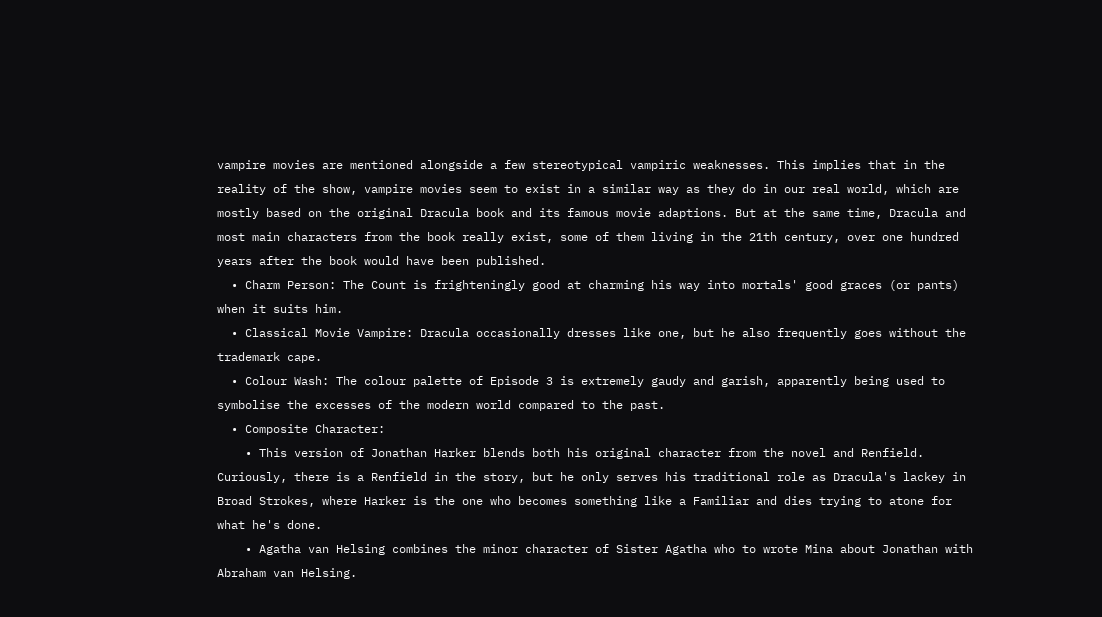vampire movies are mentioned alongside a few stereotypical vampiric weaknesses. This implies that in the reality of the show, vampire movies seem to exist in a similar way as they do in our real world, which are mostly based on the original Dracula book and its famous movie adaptions. But at the same time, Dracula and most main characters from the book really exist, some of them living in the 21th century, over one hundred years after the book would have been published.
  • Charm Person: The Count is frighteningly good at charming his way into mortals' good graces (or pants) when it suits him.
  • Classical Movie Vampire: Dracula occasionally dresses like one, but he also frequently goes without the trademark cape.
  • Colour Wash: The colour palette of Episode 3 is extremely gaudy and garish, apparently being used to symbolise the excesses of the modern world compared to the past.
  • Composite Character:
    • This version of Jonathan Harker blends both his original character from the novel and Renfield. Curiously, there is a Renfield in the story, but he only serves his traditional role as Dracula's lackey in Broad Strokes, where Harker is the one who becomes something like a Familiar and dies trying to atone for what he's done.
    • Agatha van Helsing combines the minor character of Sister Agatha who to wrote Mina about Jonathan with Abraham van Helsing.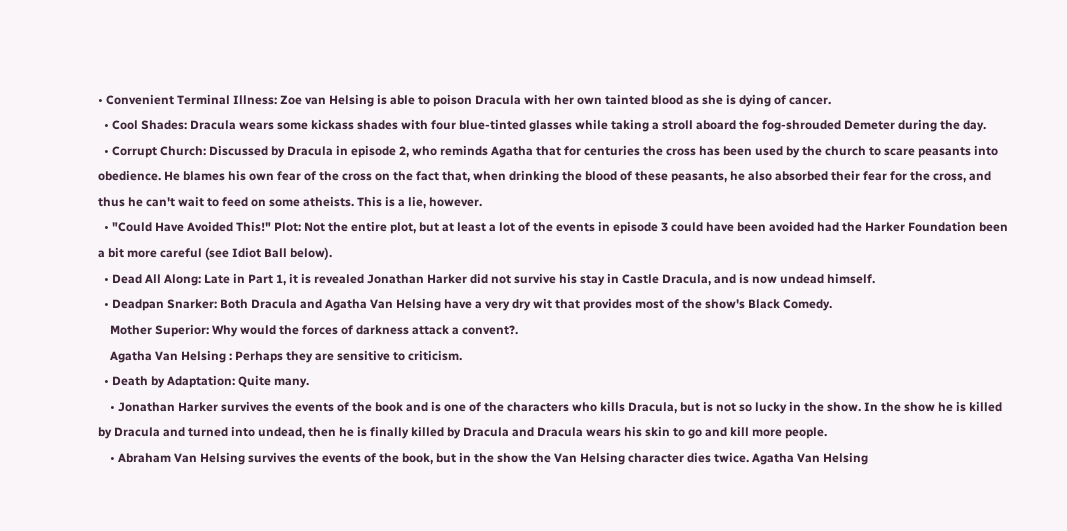• Convenient Terminal Illness: Zoe van Helsing is able to poison Dracula with her own tainted blood as she is dying of cancer.
  • Cool Shades: Dracula wears some kickass shades with four blue-tinted glasses while taking a stroll aboard the fog-shrouded Demeter during the day.
  • Corrupt Church: Discussed by Dracula in episode 2, who reminds Agatha that for centuries the cross has been used by the church to scare peasants into obedience. He blames his own fear of the cross on the fact that, when drinking the blood of these peasants, he also absorbed their fear for the cross, and thus he can't wait to feed on some atheists. This is a lie, however.
  • "Could Have Avoided This!" Plot: Not the entire plot, but at least a lot of the events in episode 3 could have been avoided had the Harker Foundation been a bit more careful (see Idiot Ball below).
  • Dead All Along: Late in Part 1, it is revealed Jonathan Harker did not survive his stay in Castle Dracula, and is now undead himself.
  • Deadpan Snarker: Both Dracula and Agatha Van Helsing have a very dry wit that provides most of the show's Black Comedy.
    Mother Superior: Why would the forces of darkness attack a convent?.
    Agatha Van Helsing : Perhaps they are sensitive to criticism.
  • Death by Adaptation: Quite many.
    • Jonathan Harker survives the events of the book and is one of the characters who kills Dracula, but is not so lucky in the show. In the show he is killed by Dracula and turned into undead, then he is finally killed by Dracula and Dracula wears his skin to go and kill more people.
    • Abraham Van Helsing survives the events of the book, but in the show the Van Helsing character dies twice. Agatha Van Helsing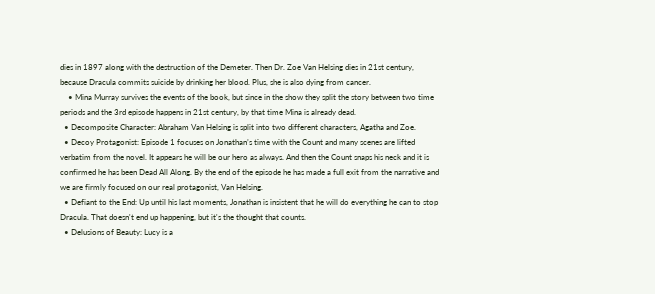dies in 1897 along with the destruction of the Demeter. Then Dr. Zoe Van Helsing dies in 21st century, because Dracula commits suicide by drinking her blood. Plus, she is also dying from cancer.
    • Mina Murray survives the events of the book, but since in the show they split the story between two time periods and the 3rd episode happens in 21st century, by that time Mina is already dead.
  • Decomposite Character: Abraham Van Helsing is split into two different characters, Agatha and Zoe.
  • Decoy Protagonist: Episode 1 focuses on Jonathan’s time with the Count and many scenes are lifted verbatim from the novel. It appears he will be our hero as always. And then the Count snaps his neck and it is confirmed he has been Dead All Along. By the end of the episode he has made a full exit from the narrative and we are firmly focused on our real protagonist, Van Helsing.
  • Defiant to the End: Up until his last moments, Jonathan is insistent that he will do everything he can to stop Dracula. That doesn't end up happening, but it's the thought that counts.
  • Delusions of Beauty: Lucy is a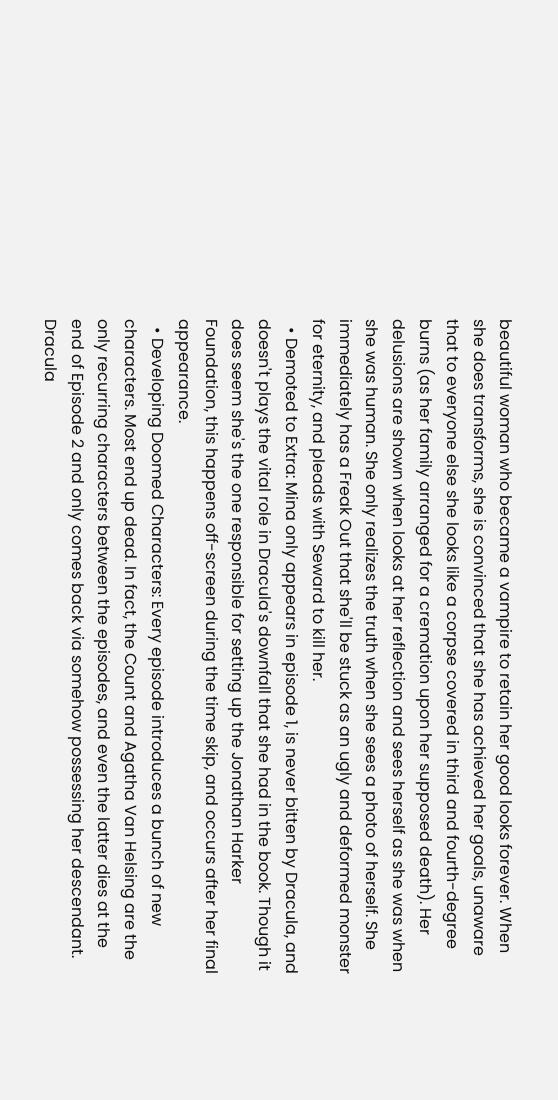beautiful woman who became a vampire to retain her good looks forever. When she does transforms, she is convinced that she has achieved her goals, unaware that to everyone else she looks like a corpse covered in third and fourth-degree burns (as her family arranged for a cremation upon her supposed death). Her delusions are shown when looks at her reflection and sees herself as she was when she was human. She only realizes the truth when she sees a photo of herself. She immediately has a Freak Out that she'll be stuck as an ugly and deformed monster for eternity, and pleads with Seward to kill her.
  • Demoted to Extra: Mina only appears in episode 1, is never bitten by Dracula, and doesn't plays the vital role in Dracula's downfall that she had in the book. Though it does seem she's the one responsible for setting up the Jonathan Harker Foundation, this happens off-screen during the time skip, and occurs after her final appearance.
  • Developing Doomed Characters: Every episode introduces a bunch of new characters. Most end up dead. In fact, the Count and Agatha Van Helsing are the only recurring characters between the episodes, and even the latter dies at the end of Episode 2 and only comes back via somehow possessing her descendant. Dracula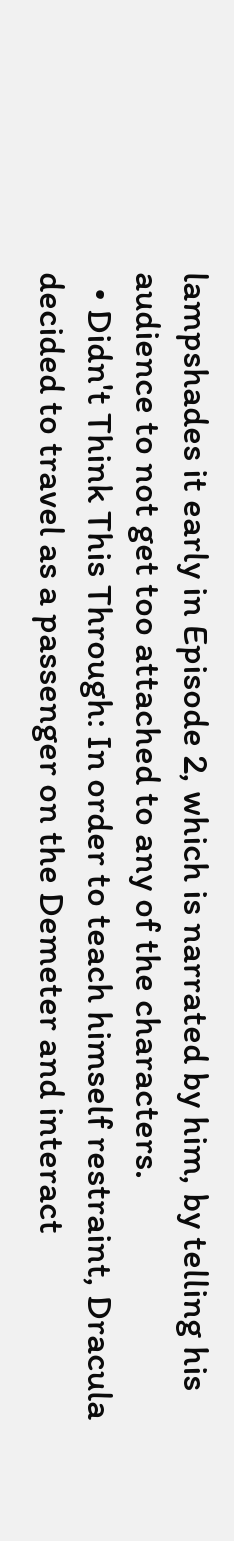lampshades it early in Episode 2, which is narrated by him, by telling his audience to not get too attached to any of the characters.
  • Didn't Think This Through: In order to teach himself restraint, Dracula decided to travel as a passenger on the Demeter and interact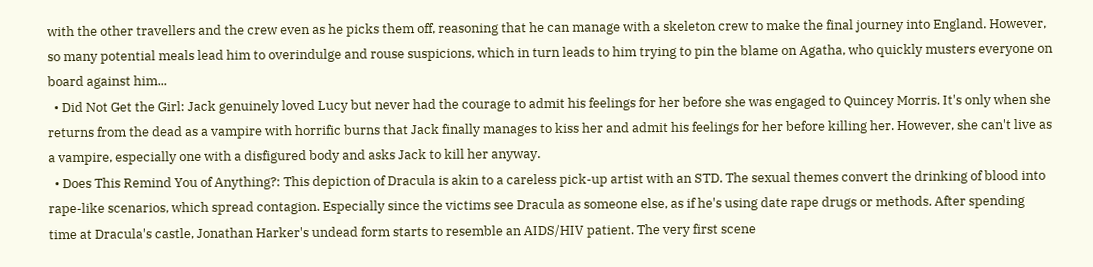with the other travellers and the crew even as he picks them off, reasoning that he can manage with a skeleton crew to make the final journey into England. However, so many potential meals lead him to overindulge and rouse suspicions, which in turn leads to him trying to pin the blame on Agatha, who quickly musters everyone on board against him...
  • Did Not Get the Girl: Jack genuinely loved Lucy but never had the courage to admit his feelings for her before she was engaged to Quincey Morris. It's only when she returns from the dead as a vampire with horrific burns that Jack finally manages to kiss her and admit his feelings for her before killing her. However, she can't live as a vampire, especially one with a disfigured body and asks Jack to kill her anyway.
  • Does This Remind You of Anything?: This depiction of Dracula is akin to a careless pick-up artist with an STD. The sexual themes convert the drinking of blood into rape-like scenarios, which spread contagion. Especially since the victims see Dracula as someone else, as if he's using date rape drugs or methods. After spending time at Dracula's castle, Jonathan Harker's undead form starts to resemble an AIDS/HIV patient. The very first scene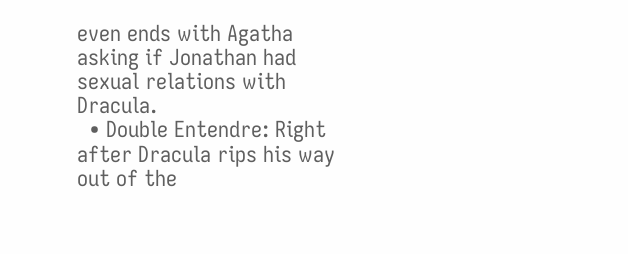even ends with Agatha asking if Jonathan had sexual relations with Dracula.
  • Double Entendre: Right after Dracula rips his way out of the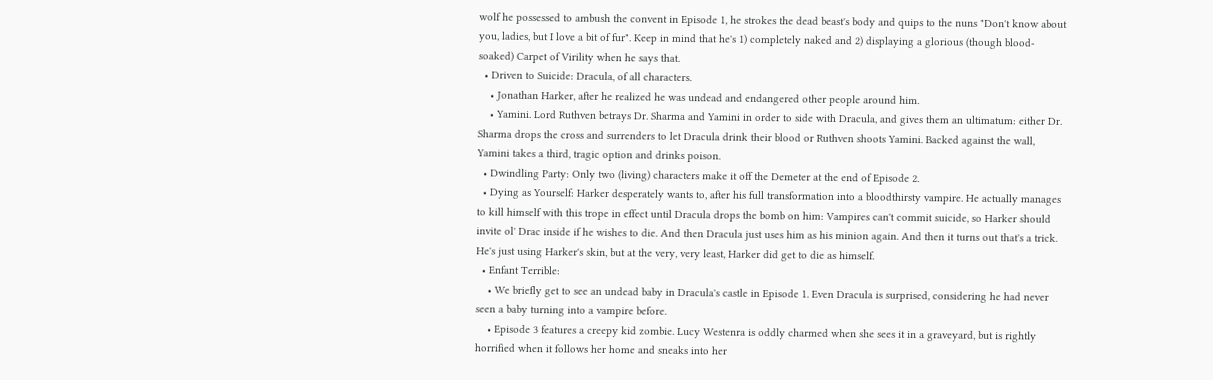wolf he possessed to ambush the convent in Episode 1, he strokes the dead beast's body and quips to the nuns "Don't know about you, ladies, but I love a bit of fur". Keep in mind that he's 1) completely naked and 2) displaying a glorious (though blood-soaked) Carpet of Virility when he says that.
  • Driven to Suicide: Dracula, of all characters.
    • Jonathan Harker, after he realized he was undead and endangered other people around him.
    • Yamini. Lord Ruthven betrays Dr. Sharma and Yamini in order to side with Dracula, and gives them an ultimatum: either Dr. Sharma drops the cross and surrenders to let Dracula drink their blood or Ruthven shoots Yamini. Backed against the wall, Yamini takes a third, tragic option and drinks poison.
  • Dwindling Party: Only two (living) characters make it off the Demeter at the end of Episode 2.
  • Dying as Yourself: Harker desperately wants to, after his full transformation into a bloodthirsty vampire. He actually manages to kill himself with this trope in effect until Dracula drops the bomb on him: Vampires can't commit suicide, so Harker should invite ol' Drac inside if he wishes to die. And then Dracula just uses him as his minion again. And then it turns out that's a trick. He's just using Harker's skin, but at the very, very least, Harker did get to die as himself.
  • Enfant Terrible:
    • We briefly get to see an undead baby in Dracula's castle in Episode 1. Even Dracula is surprised, considering he had never seen a baby turning into a vampire before.
    • Episode 3 features a creepy kid zombie. Lucy Westenra is oddly charmed when she sees it in a graveyard, but is rightly horrified when it follows her home and sneaks into her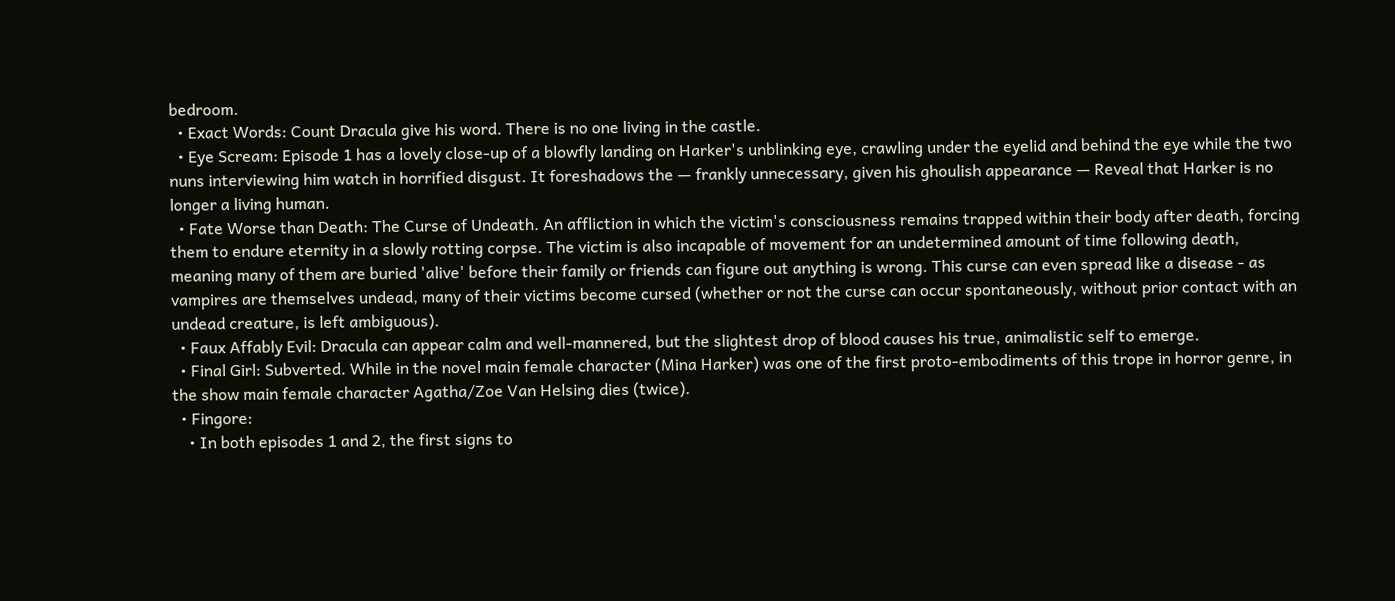bedroom.
  • Exact Words: Count Dracula give his word. There is no one living in the castle.
  • Eye Scream: Episode 1 has a lovely close-up of a blowfly landing on Harker's unblinking eye, crawling under the eyelid and behind the eye while the two nuns interviewing him watch in horrified disgust. It foreshadows the — frankly unnecessary, given his ghoulish appearance — Reveal that Harker is no longer a living human.
  • Fate Worse than Death: The Curse of Undeath. An affliction in which the victim's consciousness remains trapped within their body after death, forcing them to endure eternity in a slowly rotting corpse. The victim is also incapable of movement for an undetermined amount of time following death, meaning many of them are buried 'alive' before their family or friends can figure out anything is wrong. This curse can even spread like a disease - as vampires are themselves undead, many of their victims become cursed (whether or not the curse can occur spontaneously, without prior contact with an undead creature, is left ambiguous).
  • Faux Affably Evil: Dracula can appear calm and well-mannered, but the slightest drop of blood causes his true, animalistic self to emerge.
  • Final Girl: Subverted. While in the novel main female character (Mina Harker) was one of the first proto-embodiments of this trope in horror genre, in the show main female character Agatha/Zoe Van Helsing dies (twice).
  • Fingore:
    • In both episodes 1 and 2, the first signs to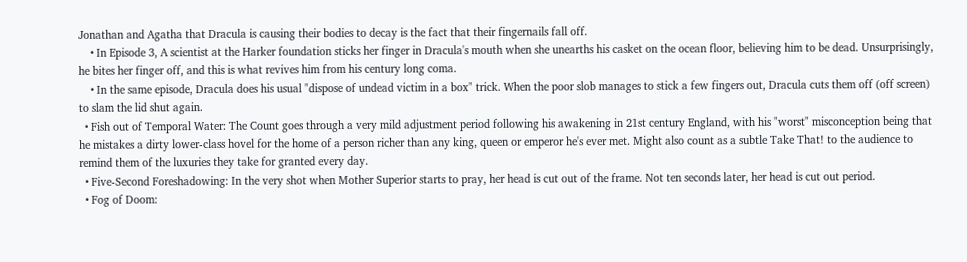Jonathan and Agatha that Dracula is causing their bodies to decay is the fact that their fingernails fall off.
    • In Episode 3, A scientist at the Harker foundation sticks her finger in Dracula's mouth when she unearths his casket on the ocean floor, believing him to be dead. Unsurprisingly, he bites her finger off, and this is what revives him from his century long coma.
    • In the same episode, Dracula does his usual "dispose of undead victim in a box" trick. When the poor slob manages to stick a few fingers out, Dracula cuts them off (off screen) to slam the lid shut again.
  • Fish out of Temporal Water: The Count goes through a very mild adjustment period following his awakening in 21st century England, with his "worst" misconception being that he mistakes a dirty lower-class hovel for the home of a person richer than any king, queen or emperor he's ever met. Might also count as a subtle Take That! to the audience to remind them of the luxuries they take for granted every day.
  • Five-Second Foreshadowing: In the very shot when Mother Superior starts to pray, her head is cut out of the frame. Not ten seconds later, her head is cut out period.
  • Fog of Doom: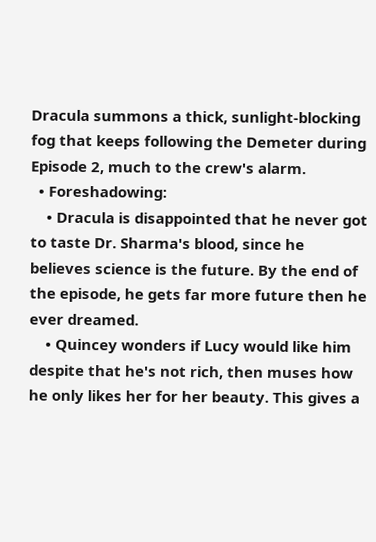Dracula summons a thick, sunlight-blocking fog that keeps following the Demeter during Episode 2, much to the crew's alarm.
  • Foreshadowing:
    • Dracula is disappointed that he never got to taste Dr. Sharma's blood, since he believes science is the future. By the end of the episode, he gets far more future then he ever dreamed.
    • Quincey wonders if Lucy would like him despite that he's not rich, then muses how he only likes her for her beauty. This gives a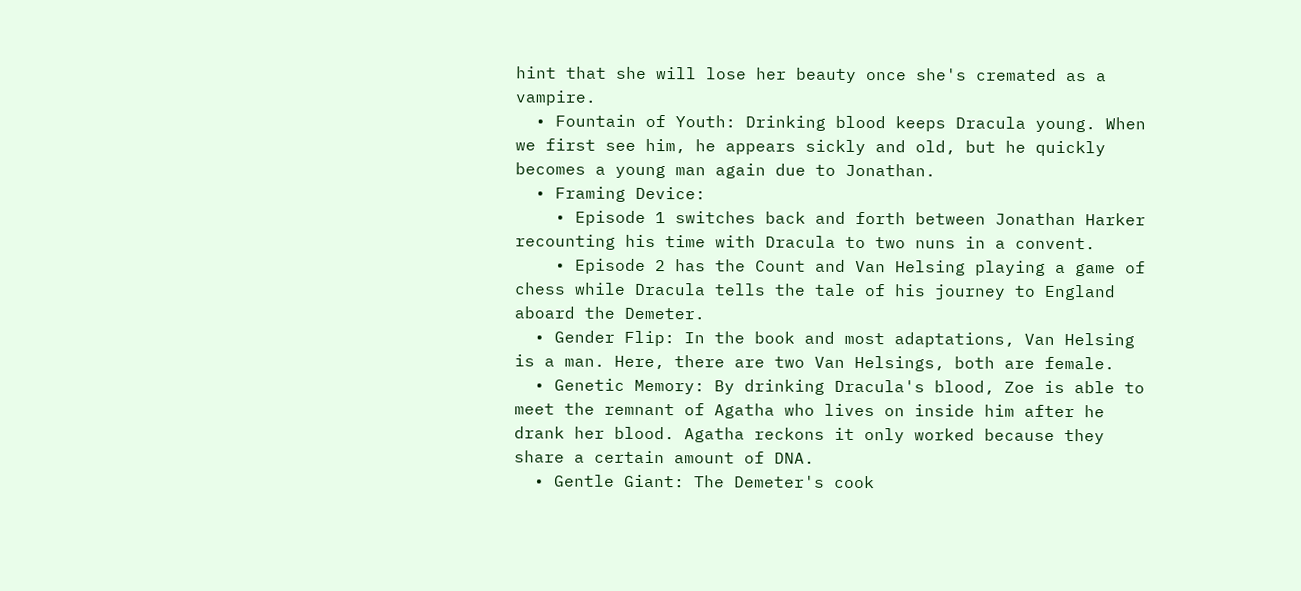hint that she will lose her beauty once she's cremated as a vampire.
  • Fountain of Youth: Drinking blood keeps Dracula young. When we first see him, he appears sickly and old, but he quickly becomes a young man again due to Jonathan.
  • Framing Device:
    • Episode 1 switches back and forth between Jonathan Harker recounting his time with Dracula to two nuns in a convent.
    • Episode 2 has the Count and Van Helsing playing a game of chess while Dracula tells the tale of his journey to England aboard the Demeter.
  • Gender Flip: In the book and most adaptations, Van Helsing is a man. Here, there are two Van Helsings, both are female.
  • Genetic Memory: By drinking Dracula's blood, Zoe is able to meet the remnant of Agatha who lives on inside him after he drank her blood. Agatha reckons it only worked because they share a certain amount of DNA.
  • Gentle Giant: The Demeter's cook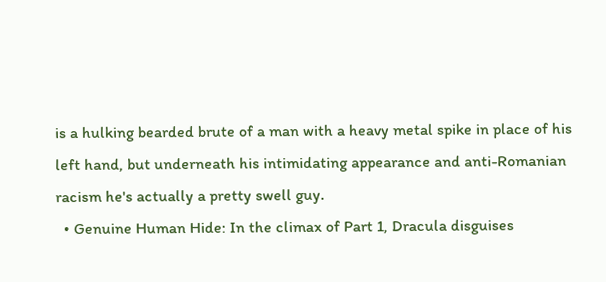is a hulking bearded brute of a man with a heavy metal spike in place of his left hand, but underneath his intimidating appearance and anti-Romanian racism he's actually a pretty swell guy.
  • Genuine Human Hide: In the climax of Part 1, Dracula disguises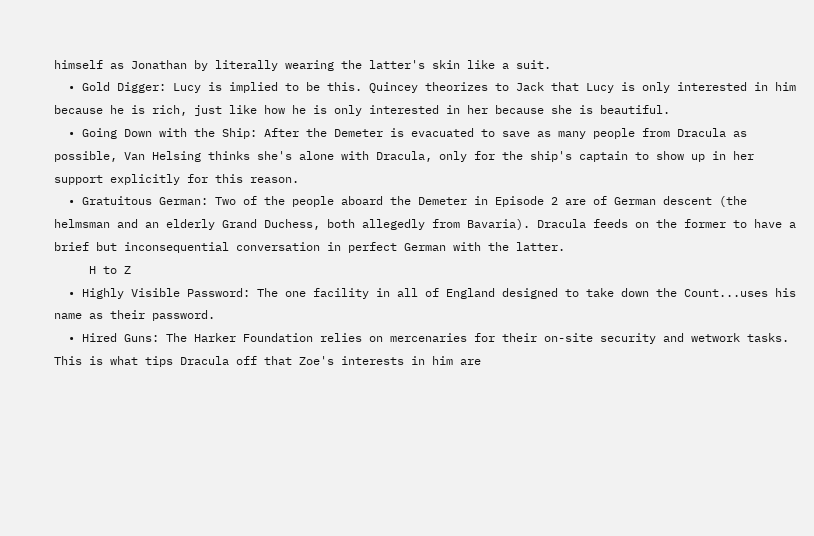himself as Jonathan by literally wearing the latter's skin like a suit.
  • Gold Digger: Lucy is implied to be this. Quincey theorizes to Jack that Lucy is only interested in him because he is rich, just like how he is only interested in her because she is beautiful.
  • Going Down with the Ship: After the Demeter is evacuated to save as many people from Dracula as possible, Van Helsing thinks she's alone with Dracula, only for the ship's captain to show up in her support explicitly for this reason.
  • Gratuitous German: Two of the people aboard the Demeter in Episode 2 are of German descent (the helmsman and an elderly Grand Duchess, both allegedly from Bavaria). Dracula feeds on the former to have a brief but inconsequential conversation in perfect German with the latter.
     H to Z
  • Highly Visible Password: The one facility in all of England designed to take down the Count...uses his name as their password.
  • Hired Guns: The Harker Foundation relies on mercenaries for their on-site security and wetwork tasks. This is what tips Dracula off that Zoe's interests in him are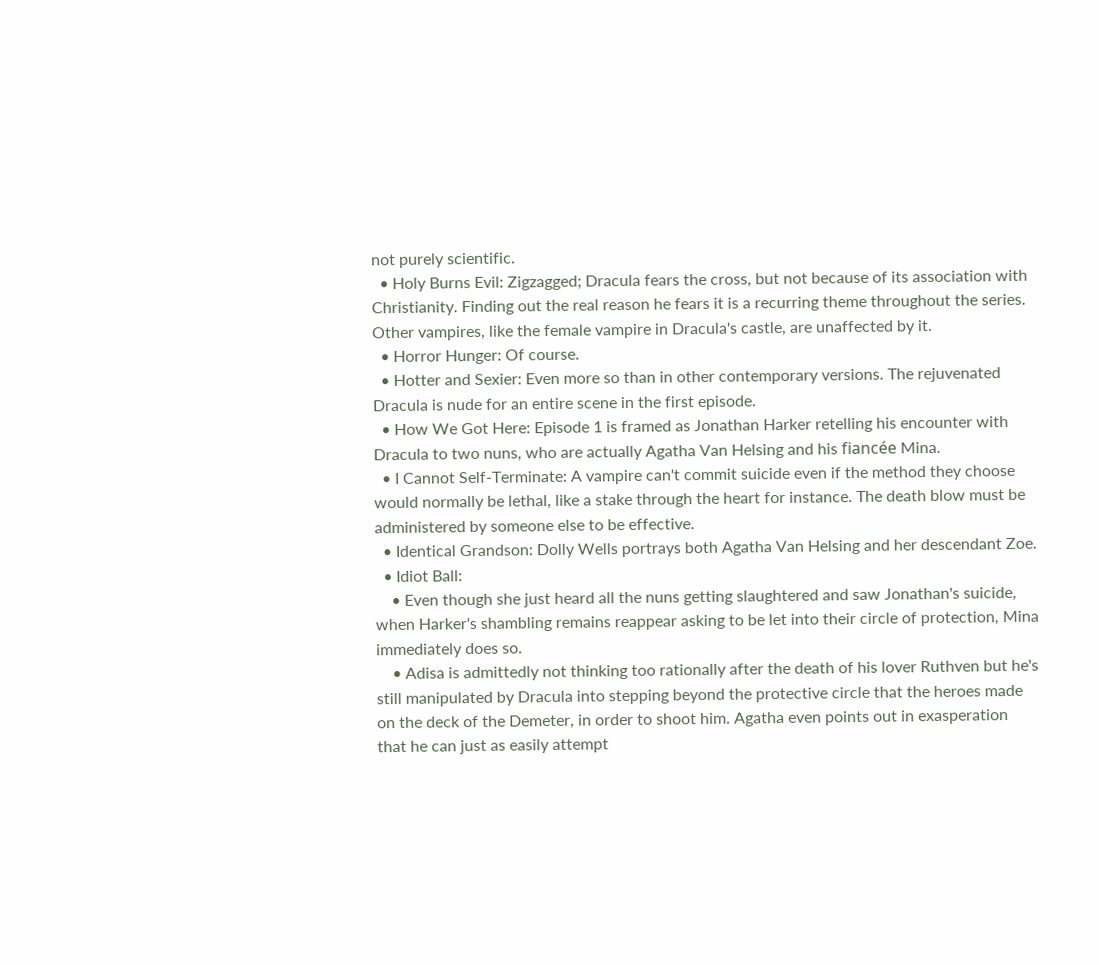not purely scientific.
  • Holy Burns Evil: Zigzagged; Dracula fears the cross, but not because of its association with Christianity. Finding out the real reason he fears it is a recurring theme throughout the series. Other vampires, like the female vampire in Dracula's castle, are unaffected by it.
  • Horror Hunger: Of course.
  • Hotter and Sexier: Even more so than in other contemporary versions. The rejuvenated Dracula is nude for an entire scene in the first episode.
  • How We Got Here: Episode 1 is framed as Jonathan Harker retelling his encounter with Dracula to two nuns, who are actually Agatha Van Helsing and his fiancée Mina.
  • I Cannot Self-Terminate: A vampire can't commit suicide even if the method they choose would normally be lethal, like a stake through the heart for instance. The death blow must be administered by someone else to be effective.
  • Identical Grandson: Dolly Wells portrays both Agatha Van Helsing and her descendant Zoe.
  • Idiot Ball:
    • Even though she just heard all the nuns getting slaughtered and saw Jonathan's suicide, when Harker's shambling remains reappear asking to be let into their circle of protection, Mina immediately does so.
    • Adisa is admittedly not thinking too rationally after the death of his lover Ruthven but he's still manipulated by Dracula into stepping beyond the protective circle that the heroes made on the deck of the Demeter, in order to shoot him. Agatha even points out in exasperation that he can just as easily attempt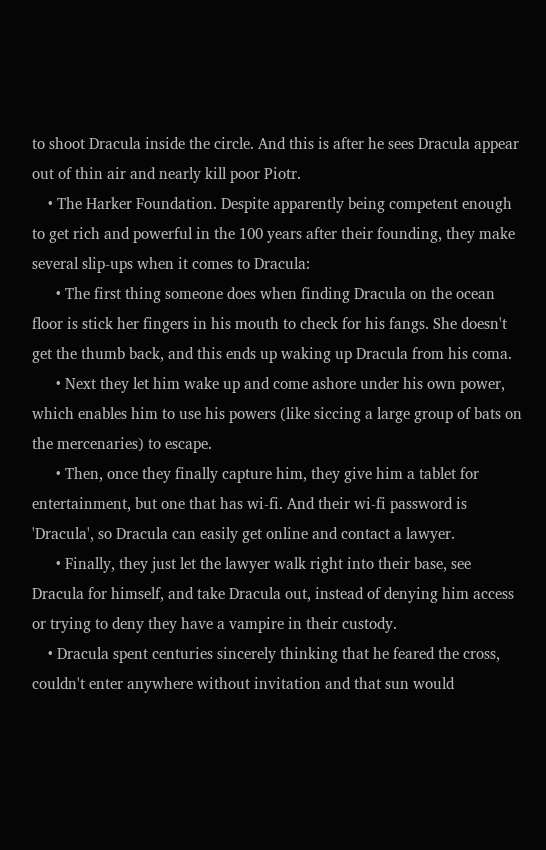to shoot Dracula inside the circle. And this is after he sees Dracula appear out of thin air and nearly kill poor Piotr.
    • The Harker Foundation. Despite apparently being competent enough to get rich and powerful in the 100 years after their founding, they make several slip-ups when it comes to Dracula:
      • The first thing someone does when finding Dracula on the ocean floor is stick her fingers in his mouth to check for his fangs. She doesn't get the thumb back, and this ends up waking up Dracula from his coma.
      • Next they let him wake up and come ashore under his own power, which enables him to use his powers (like siccing a large group of bats on the mercenaries) to escape.
      • Then, once they finally capture him, they give him a tablet for entertainment, but one that has wi-fi. And their wi-fi password is 'Dracula', so Dracula can easily get online and contact a lawyer.
      • Finally, they just let the lawyer walk right into their base, see Dracula for himself, and take Dracula out, instead of denying him access or trying to deny they have a vampire in their custody.
    • Dracula spent centuries sincerely thinking that he feared the cross, couldn't enter anywhere without invitation and that sun would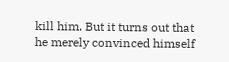kill him. But it turns out that he merely convinced himself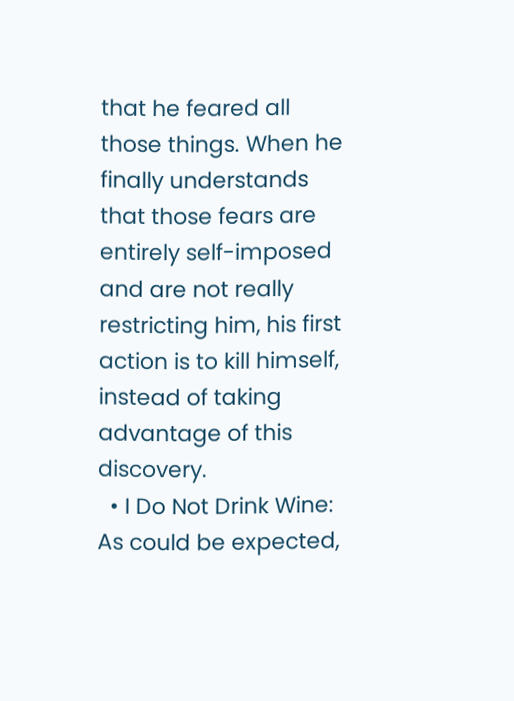that he feared all those things. When he finally understands that those fears are entirely self-imposed and are not really restricting him, his first action is to kill himself, instead of taking advantage of this discovery.
  • I Do Not Drink Wine: As could be expected,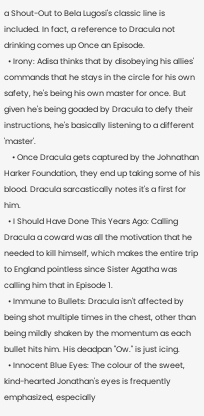a Shout-Out to Bela Lugosi's classic line is included. In fact, a reference to Dracula not drinking comes up Once an Episode.
  • Irony: Adisa thinks that by disobeying his allies' commands that he stays in the circle for his own safety, he's being his own master for once. But given he's being goaded by Dracula to defy their instructions, he's basically listening to a different 'master'.
    • Once Dracula gets captured by the Johnathan Harker Foundation, they end up taking some of his blood. Dracula sarcastically notes it's a first for him.
  • I Should Have Done This Years Ago: Calling Dracula a coward was all the motivation that he needed to kill himself, which makes the entire trip to England pointless since Sister Agatha was calling him that in Episode 1.
  • Immune to Bullets: Dracula isn't affected by being shot multiple times in the chest, other than being mildly shaken by the momentum as each bullet hits him. His deadpan "Ow." is just icing.
  • Innocent Blue Eyes: The colour of the sweet, kind-hearted Jonathan's eyes is frequently emphasized, especially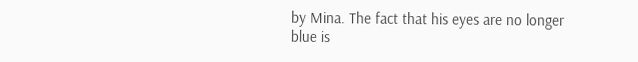by Mina. The fact that his eyes are no longer blue is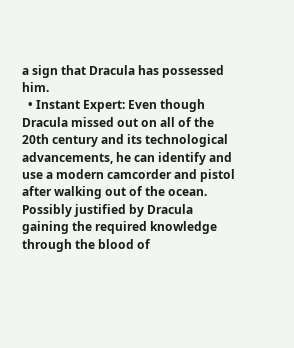a sign that Dracula has possessed him.
  • Instant Expert: Even though Dracula missed out on all of the 20th century and its technological advancements, he can identify and use a modern camcorder and pistol after walking out of the ocean. Possibly justified by Dracula gaining the required knowledge through the blood of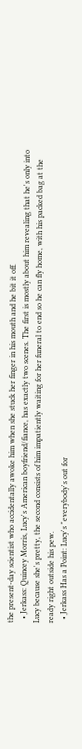the present-day scientist who accidentally awoke him when she stuck her finger in his mouth and he bit it off.
  • Jerkass: Quincey Morris, Lucy's American boyfriend/fiance, has exactly two scenes. The first is mostly about him revealing that he's only into Lucy because she's pretty, the second consists of him impatiently waiting for her funeral to end so he can fly home, with his packed bag at the ready right outside his pew.
  • Jerkass Has a Point: Lucy's "everybody's out for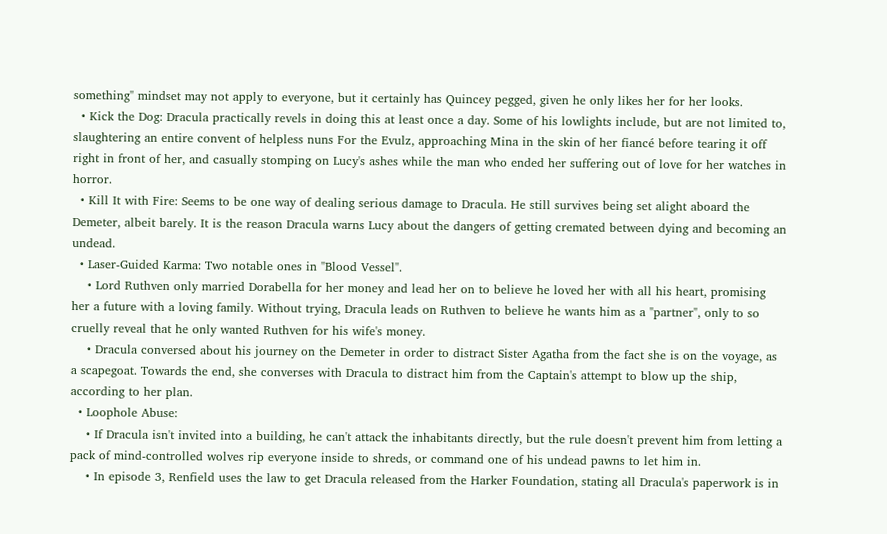something" mindset may not apply to everyone, but it certainly has Quincey pegged, given he only likes her for her looks.
  • Kick the Dog: Dracula practically revels in doing this at least once a day. Some of his lowlights include, but are not limited to, slaughtering an entire convent of helpless nuns For the Evulz, approaching Mina in the skin of her fiancé before tearing it off right in front of her, and casually stomping on Lucy's ashes while the man who ended her suffering out of love for her watches in horror.
  • Kill It with Fire: Seems to be one way of dealing serious damage to Dracula. He still survives being set alight aboard the Demeter, albeit barely. It is the reason Dracula warns Lucy about the dangers of getting cremated between dying and becoming an undead.
  • Laser-Guided Karma: Two notable ones in "Blood Vessel".
    • Lord Ruthven only married Dorabella for her money and lead her on to believe he loved her with all his heart, promising her a future with a loving family. Without trying, Dracula leads on Ruthven to believe he wants him as a "partner", only to so cruelly reveal that he only wanted Ruthven for his wife's money.
    • Dracula conversed about his journey on the Demeter in order to distract Sister Agatha from the fact she is on the voyage, as a scapegoat. Towards the end, she converses with Dracula to distract him from the Captain's attempt to blow up the ship, according to her plan.
  • Loophole Abuse:
    • If Dracula isn't invited into a building, he can't attack the inhabitants directly, but the rule doesn't prevent him from letting a pack of mind-controlled wolves rip everyone inside to shreds, or command one of his undead pawns to let him in.
    • In episode 3, Renfield uses the law to get Dracula released from the Harker Foundation, stating all Dracula's paperwork is in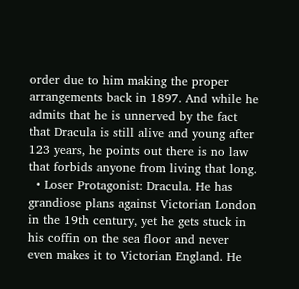order due to him making the proper arrangements back in 1897. And while he admits that he is unnerved by the fact that Dracula is still alive and young after 123 years, he points out there is no law that forbids anyone from living that long.
  • Loser Protagonist: Dracula. He has grandiose plans against Victorian London in the 19th century, yet he gets stuck in his coffin on the sea floor and never even makes it to Victorian England. He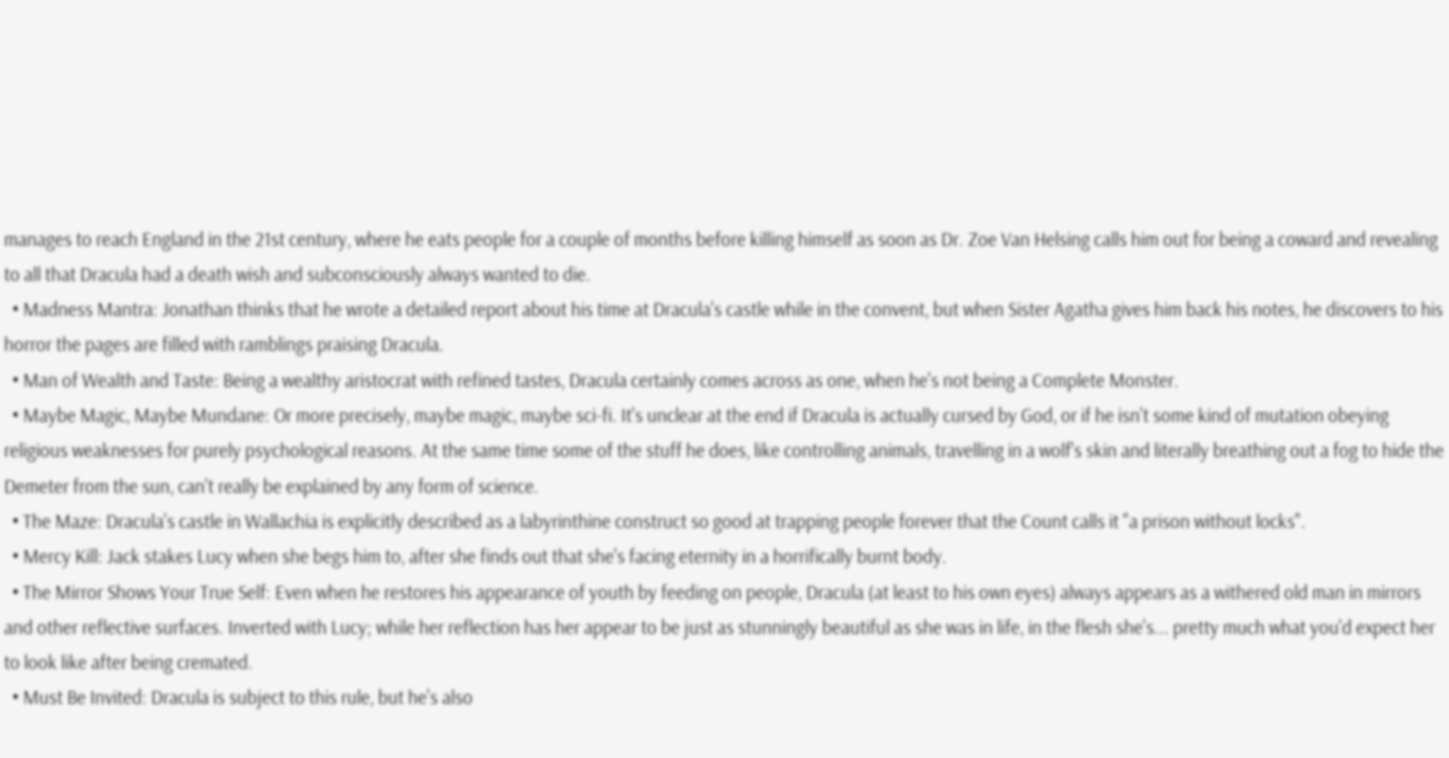manages to reach England in the 21st century, where he eats people for a couple of months before killing himself as soon as Dr. Zoe Van Helsing calls him out for being a coward and revealing to all that Dracula had a death wish and subconsciously always wanted to die.
  • Madness Mantra: Jonathan thinks that he wrote a detailed report about his time at Dracula's castle while in the convent, but when Sister Agatha gives him back his notes, he discovers to his horror the pages are filled with ramblings praising Dracula.
  • Man of Wealth and Taste: Being a wealthy aristocrat with refined tastes, Dracula certainly comes across as one, when he's not being a Complete Monster.
  • Maybe Magic, Maybe Mundane: Or more precisely, maybe magic, maybe sci-fi. It's unclear at the end if Dracula is actually cursed by God, or if he isn't some kind of mutation obeying religious weaknesses for purely psychological reasons. At the same time some of the stuff he does, like controlling animals, travelling in a wolf's skin and literally breathing out a fog to hide the Demeter from the sun, can't really be explained by any form of science.
  • The Maze: Dracula's castle in Wallachia is explicitly described as a labyrinthine construct so good at trapping people forever that the Count calls it "a prison without locks".
  • Mercy Kill: Jack stakes Lucy when she begs him to, after she finds out that she's facing eternity in a horrifically burnt body.
  • The Mirror Shows Your True Self: Even when he restores his appearance of youth by feeding on people, Dracula (at least to his own eyes) always appears as a withered old man in mirrors and other reflective surfaces. Inverted with Lucy; while her reflection has her appear to be just as stunningly beautiful as she was in life, in the flesh she's... pretty much what you'd expect her to look like after being cremated.
  • Must Be Invited: Dracula is subject to this rule, but he's also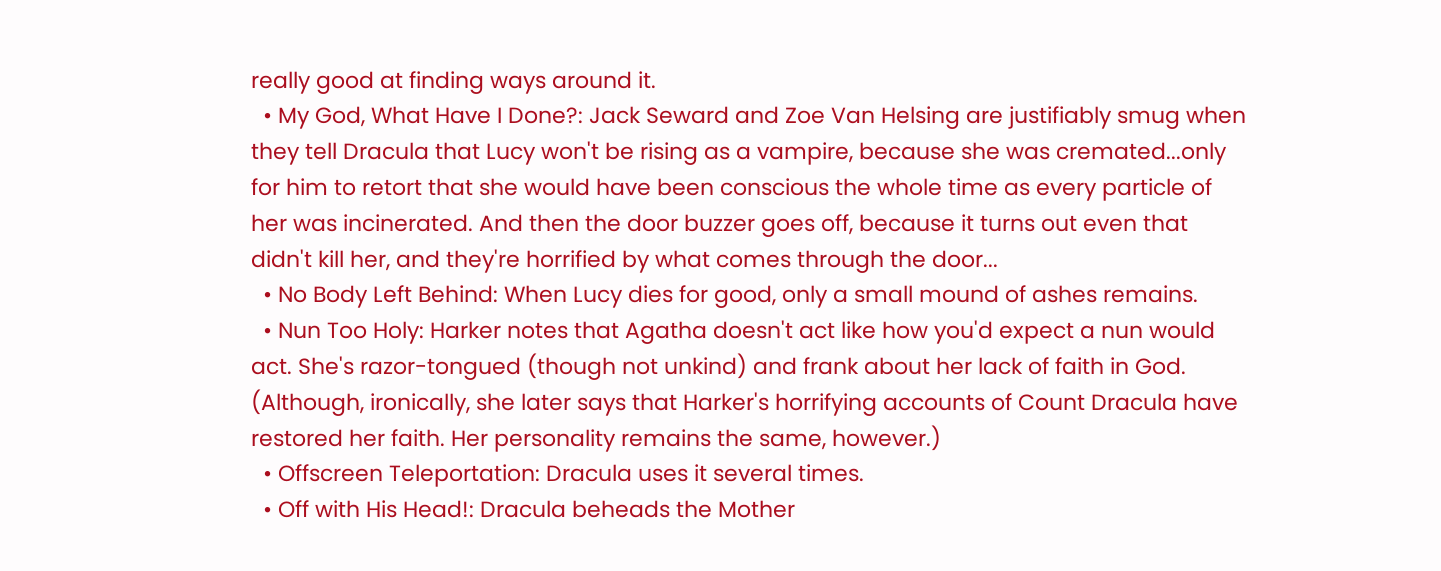really good at finding ways around it.
  • My God, What Have I Done?: Jack Seward and Zoe Van Helsing are justifiably smug when they tell Dracula that Lucy won't be rising as a vampire, because she was cremated...only for him to retort that she would have been conscious the whole time as every particle of her was incinerated. And then the door buzzer goes off, because it turns out even that didn't kill her, and they're horrified by what comes through the door...
  • No Body Left Behind: When Lucy dies for good, only a small mound of ashes remains.
  • Nun Too Holy: Harker notes that Agatha doesn't act like how you'd expect a nun would act. She's razor-tongued (though not unkind) and frank about her lack of faith in God. (Although, ironically, she later says that Harker's horrifying accounts of Count Dracula have restored her faith. Her personality remains the same, however.)
  • Offscreen Teleportation: Dracula uses it several times.
  • Off with His Head!: Dracula beheads the Mother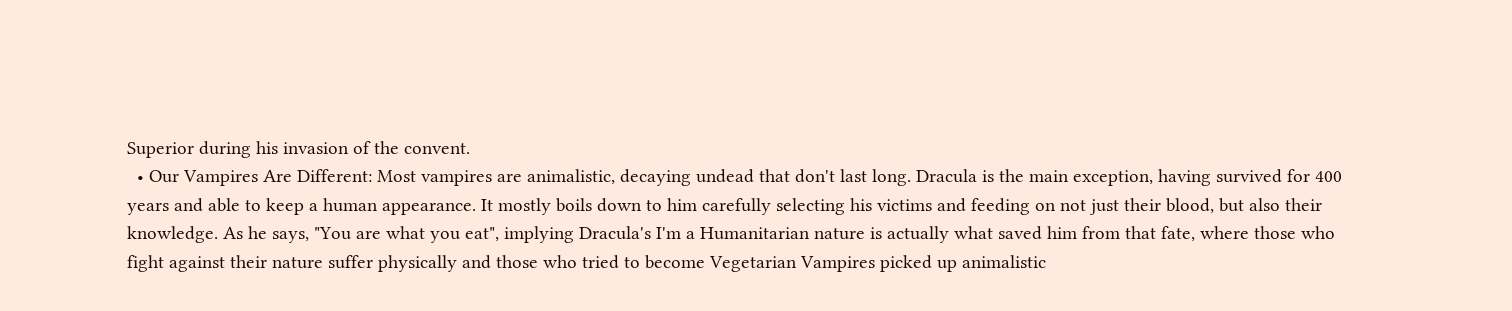Superior during his invasion of the convent.
  • Our Vampires Are Different: Most vampires are animalistic, decaying undead that don't last long. Dracula is the main exception, having survived for 400 years and able to keep a human appearance. It mostly boils down to him carefully selecting his victims and feeding on not just their blood, but also their knowledge. As he says, "You are what you eat", implying Dracula's I'm a Humanitarian nature is actually what saved him from that fate, where those who fight against their nature suffer physically and those who tried to become Vegetarian Vampires picked up animalistic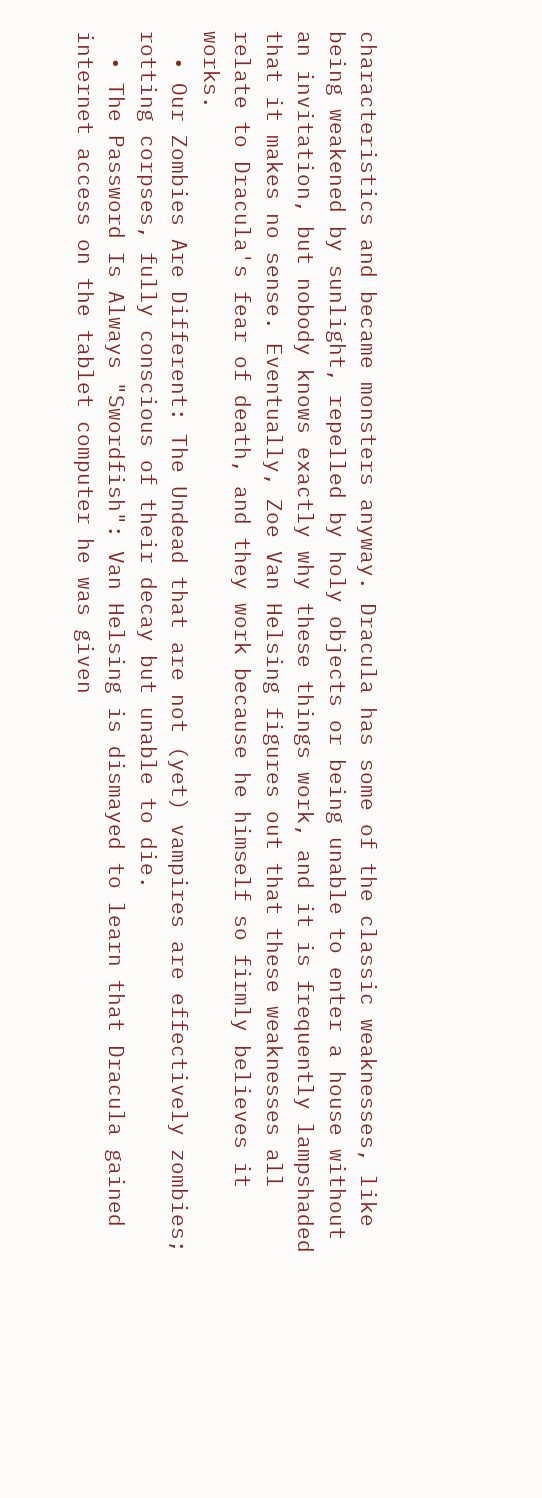characteristics and became monsters anyway. Dracula has some of the classic weaknesses, like being weakened by sunlight, repelled by holy objects or being unable to enter a house without an invitation, but nobody knows exactly why these things work, and it is frequently lampshaded that it makes no sense. Eventually, Zoe Van Helsing figures out that these weaknesses all relate to Dracula's fear of death, and they work because he himself so firmly believes it works.
  • Our Zombies Are Different: The Undead that are not (yet) vampires are effectively zombies; rotting corpses, fully conscious of their decay but unable to die.
  • The Password Is Always "Swordfish": Van Helsing is dismayed to learn that Dracula gained internet access on the tablet computer he was given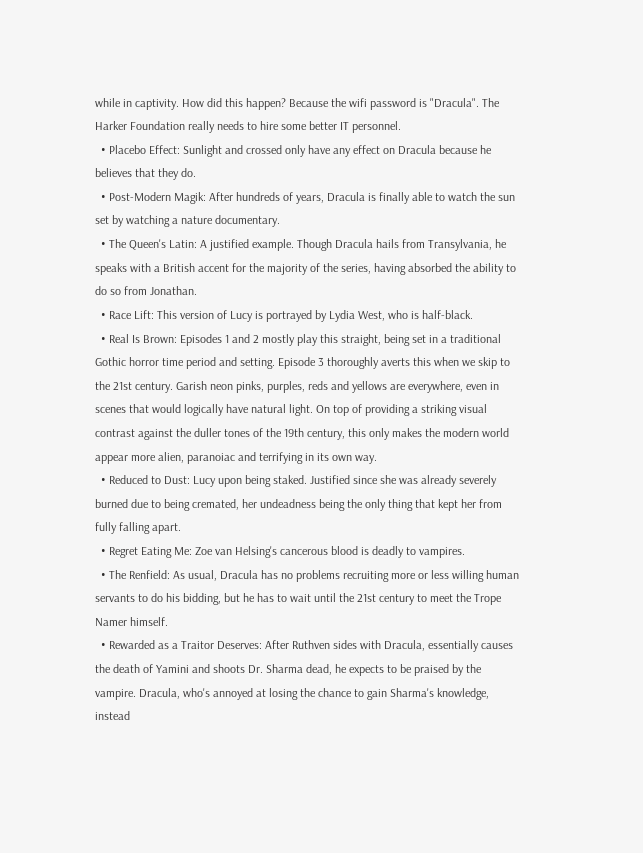while in captivity. How did this happen? Because the wifi password is "Dracula". The Harker Foundation really needs to hire some better IT personnel.
  • Placebo Effect: Sunlight and crossed only have any effect on Dracula because he believes that they do.
  • Post-Modern Magik: After hundreds of years, Dracula is finally able to watch the sun set by watching a nature documentary.
  • The Queen's Latin: A justified example. Though Dracula hails from Transylvania, he speaks with a British accent for the majority of the series, having absorbed the ability to do so from Jonathan.
  • Race Lift: This version of Lucy is portrayed by Lydia West, who is half-black.
  • Real Is Brown: Episodes 1 and 2 mostly play this straight, being set in a traditional Gothic horror time period and setting. Episode 3 thoroughly averts this when we skip to the 21st century. Garish neon pinks, purples, reds and yellows are everywhere, even in scenes that would logically have natural light. On top of providing a striking visual contrast against the duller tones of the 19th century, this only makes the modern world appear more alien, paranoiac and terrifying in its own way.
  • Reduced to Dust: Lucy upon being staked. Justified since she was already severely burned due to being cremated, her undeadness being the only thing that kept her from fully falling apart.
  • Regret Eating Me: Zoe van Helsing's cancerous blood is deadly to vampires.
  • The Renfield: As usual, Dracula has no problems recruiting more or less willing human servants to do his bidding, but he has to wait until the 21st century to meet the Trope Namer himself.
  • Rewarded as a Traitor Deserves: After Ruthven sides with Dracula, essentially causes the death of Yamini and shoots Dr. Sharma dead, he expects to be praised by the vampire. Dracula, who's annoyed at losing the chance to gain Sharma's knowledge, instead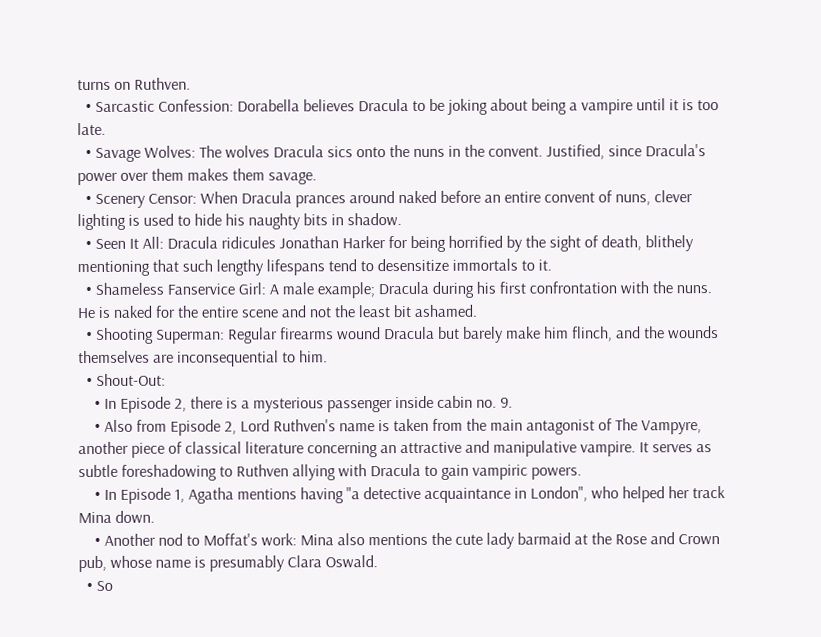turns on Ruthven.
  • Sarcastic Confession: Dorabella believes Dracula to be joking about being a vampire until it is too late.
  • Savage Wolves: The wolves Dracula sics onto the nuns in the convent. Justified, since Dracula's power over them makes them savage.
  • Scenery Censor: When Dracula prances around naked before an entire convent of nuns, clever lighting is used to hide his naughty bits in shadow.
  • Seen It All: Dracula ridicules Jonathan Harker for being horrified by the sight of death, blithely mentioning that such lengthy lifespans tend to desensitize immortals to it.
  • Shameless Fanservice Girl: A male example; Dracula during his first confrontation with the nuns. He is naked for the entire scene and not the least bit ashamed.
  • Shooting Superman: Regular firearms wound Dracula but barely make him flinch, and the wounds themselves are inconsequential to him.
  • Shout-Out:
    • In Episode 2, there is a mysterious passenger inside cabin no. 9.
    • Also from Episode 2, Lord Ruthven's name is taken from the main antagonist of The Vampyre, another piece of classical literature concerning an attractive and manipulative vampire. It serves as subtle foreshadowing to Ruthven allying with Dracula to gain vampiric powers.
    • In Episode 1, Agatha mentions having "a detective acquaintance in London", who helped her track Mina down.
    • Another nod to Moffat's work: Mina also mentions the cute lady barmaid at the Rose and Crown pub, whose name is presumably Clara Oswald.
  • So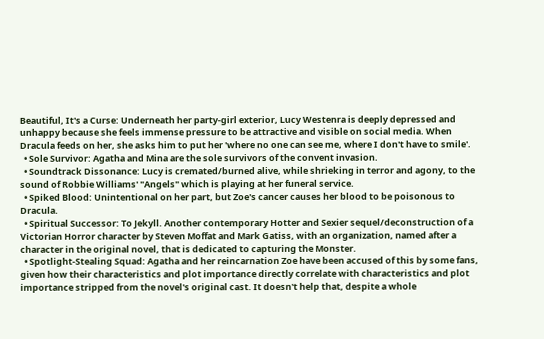Beautiful, It's a Curse: Underneath her party-girl exterior, Lucy Westenra is deeply depressed and unhappy because she feels immense pressure to be attractive and visible on social media. When Dracula feeds on her, she asks him to put her 'where no one can see me, where I don't have to smile'.
  • Sole Survivor: Agatha and Mina are the sole survivors of the convent invasion.
  • Soundtrack Dissonance: Lucy is cremated/burned alive, while shrieking in terror and agony, to the sound of Robbie Williams' "Angels" which is playing at her funeral service.
  • Spiked Blood: Unintentional on her part, but Zoe's cancer causes her blood to be poisonous to Dracula.
  • Spiritual Successor: To Jekyll. Another contemporary Hotter and Sexier sequel/deconstruction of a Victorian Horror character by Steven Moffat and Mark Gatiss, with an organization, named after a character in the original novel, that is dedicated to capturing the Monster.
  • Spotlight-Stealing Squad: Agatha and her reincarnation Zoe have been accused of this by some fans, given how their characteristics and plot importance directly correlate with characteristics and plot importance stripped from the novel's original cast. It doesn't help that, despite a whole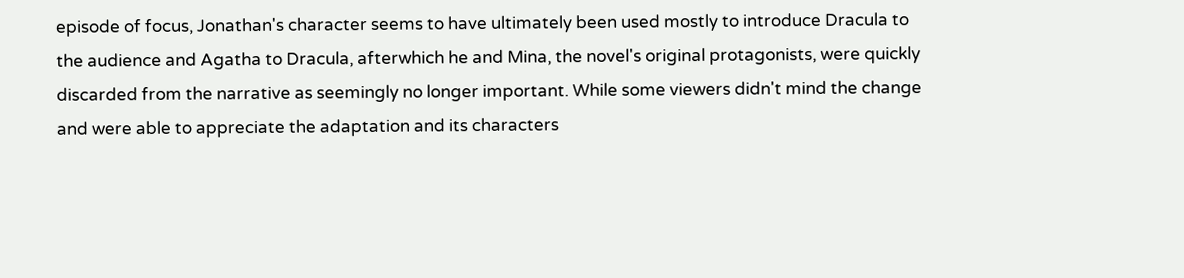episode of focus, Jonathan's character seems to have ultimately been used mostly to introduce Dracula to the audience and Agatha to Dracula, afterwhich he and Mina, the novel's original protagonists, were quickly discarded from the narrative as seemingly no longer important. While some viewers didn't mind the change and were able to appreciate the adaptation and its characters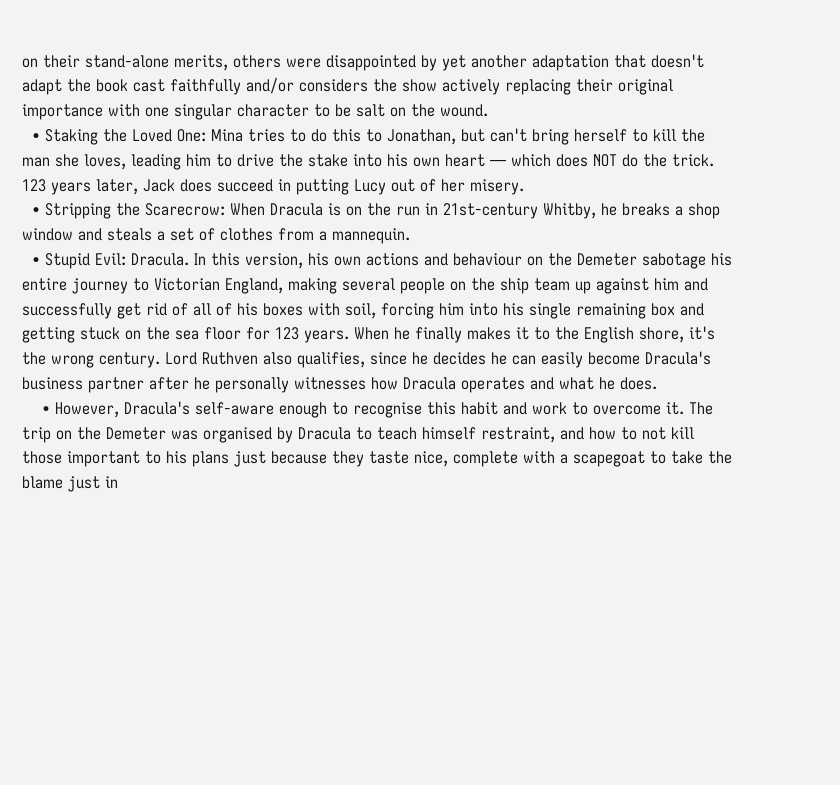on their stand-alone merits, others were disappointed by yet another adaptation that doesn't adapt the book cast faithfully and/or considers the show actively replacing their original importance with one singular character to be salt on the wound.
  • Staking the Loved One: Mina tries to do this to Jonathan, but can't bring herself to kill the man she loves, leading him to drive the stake into his own heart — which does NOT do the trick. 123 years later, Jack does succeed in putting Lucy out of her misery.
  • Stripping the Scarecrow: When Dracula is on the run in 21st-century Whitby, he breaks a shop window and steals a set of clothes from a mannequin.
  • Stupid Evil: Dracula. In this version, his own actions and behaviour on the Demeter sabotage his entire journey to Victorian England, making several people on the ship team up against him and successfully get rid of all of his boxes with soil, forcing him into his single remaining box and getting stuck on the sea floor for 123 years. When he finally makes it to the English shore, it's the wrong century. Lord Ruthven also qualifies, since he decides he can easily become Dracula's business partner after he personally witnesses how Dracula operates and what he does.
    • However, Dracula's self-aware enough to recognise this habit and work to overcome it. The trip on the Demeter was organised by Dracula to teach himself restraint, and how to not kill those important to his plans just because they taste nice, complete with a scapegoat to take the blame just in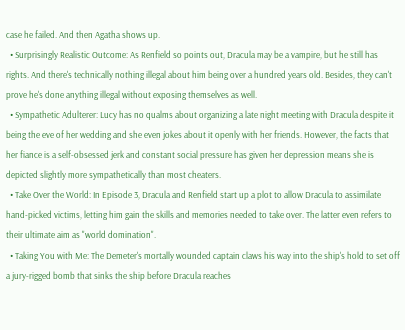case he failed. And then Agatha shows up.
  • Surprisingly Realistic Outcome: As Renfield so points out, Dracula may be a vampire, but he still has rights. And there's technically nothing illegal about him being over a hundred years old. Besides, they can't prove he's done anything illegal without exposing themselves as well.
  • Sympathetic Adulterer: Lucy has no qualms about organizing a late night meeting with Dracula despite it being the eve of her wedding and she even jokes about it openly with her friends. However, the facts that her fiance is a self-obsessed jerk and constant social pressure has given her depression means she is depicted slightly more sympathetically than most cheaters.
  • Take Over the World: In Episode 3, Dracula and Renfield start up a plot to allow Dracula to assimilate hand-picked victims, letting him gain the skills and memories needed to take over. The latter even refers to their ultimate aim as "world domination".
  • Taking You with Me: The Demeter's mortally wounded captain claws his way into the ship's hold to set off a jury-rigged bomb that sinks the ship before Dracula reaches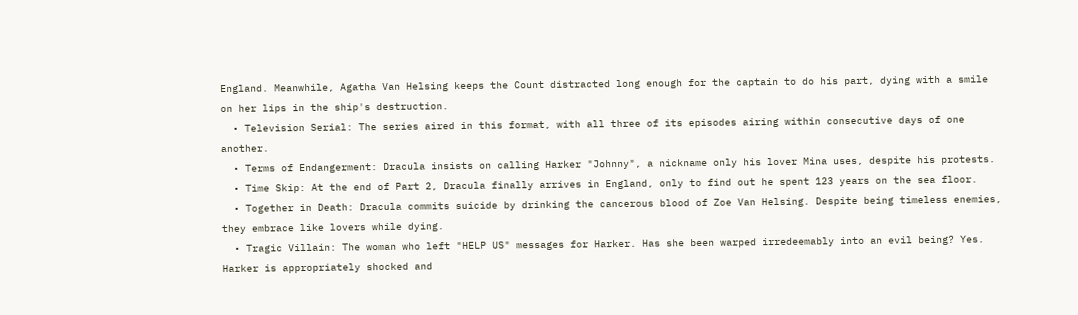England. Meanwhile, Agatha Van Helsing keeps the Count distracted long enough for the captain to do his part, dying with a smile on her lips in the ship's destruction.
  • Television Serial: The series aired in this format, with all three of its episodes airing within consecutive days of one another.
  • Terms of Endangerment: Dracula insists on calling Harker "Johnny", a nickname only his lover Mina uses, despite his protests.
  • Time Skip: At the end of Part 2, Dracula finally arrives in England, only to find out he spent 123 years on the sea floor.
  • Together in Death: Dracula commits suicide by drinking the cancerous blood of Zoe Van Helsing. Despite being timeless enemies, they embrace like lovers while dying.
  • Tragic Villain: The woman who left "HELP US" messages for Harker. Has she been warped irredeemably into an evil being? Yes. Harker is appropriately shocked and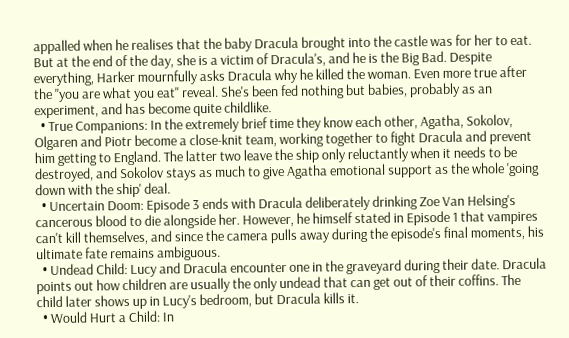appalled when he realises that the baby Dracula brought into the castle was for her to eat. But at the end of the day, she is a victim of Dracula's, and he is the Big Bad. Despite everything, Harker mournfully asks Dracula why he killed the woman. Even more true after the "you are what you eat" reveal. She's been fed nothing but babies, probably as an experiment, and has become quite childlike.
  • True Companions: In the extremely brief time they know each other, Agatha, Sokolov, Olgaren and Piotr become a close-knit team, working together to fight Dracula and prevent him getting to England. The latter two leave the ship only reluctantly when it needs to be destroyed, and Sokolov stays as much to give Agatha emotional support as the whole 'going down with the ship' deal.
  • Uncertain Doom: Episode 3 ends with Dracula deliberately drinking Zoe Van Helsing's cancerous blood to die alongside her. However, he himself stated in Episode 1 that vampires can't kill themselves, and since the camera pulls away during the episode's final moments, his ultimate fate remains ambiguous.
  • Undead Child: Lucy and Dracula encounter one in the graveyard during their date. Dracula points out how children are usually the only undead that can get out of their coffins. The child later shows up in Lucy's bedroom, but Dracula kills it.
  • Would Hurt a Child: In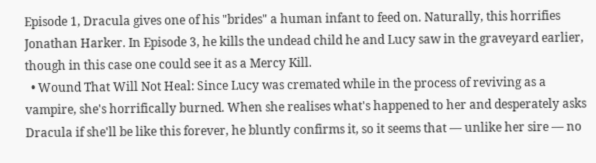Episode 1, Dracula gives one of his "brides" a human infant to feed on. Naturally, this horrifies Jonathan Harker. In Episode 3, he kills the undead child he and Lucy saw in the graveyard earlier, though in this case one could see it as a Mercy Kill.
  • Wound That Will Not Heal: Since Lucy was cremated while in the process of reviving as a vampire, she's horrifically burned. When she realises what's happened to her and desperately asks Dracula if she'll be like this forever, he bluntly confirms it, so it seems that — unlike her sire — no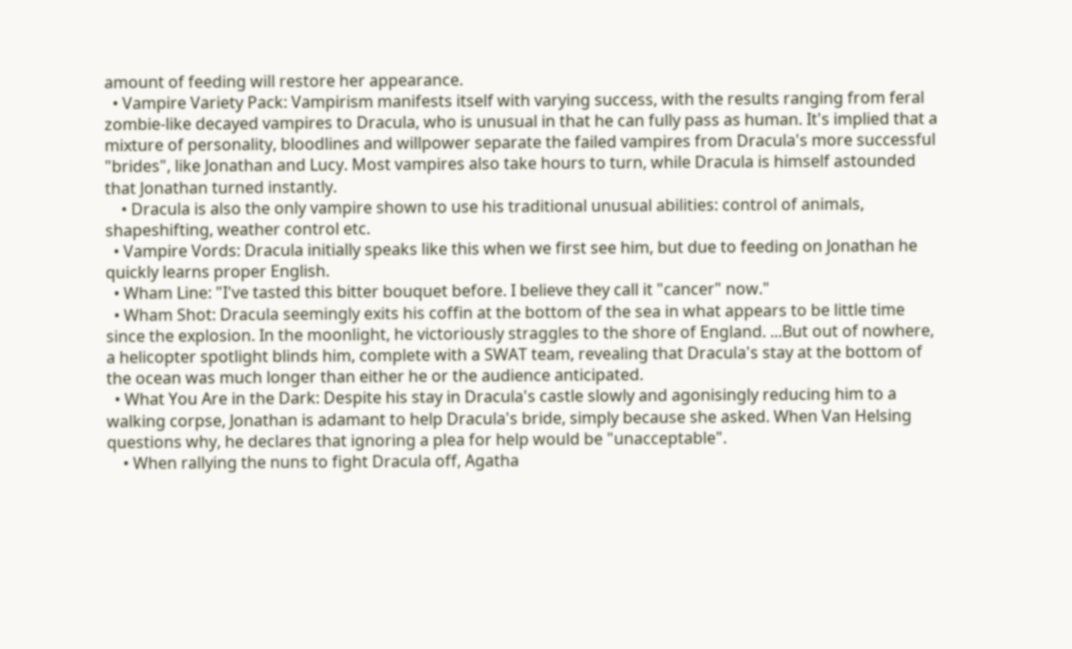amount of feeding will restore her appearance.
  • Vampire Variety Pack: Vampirism manifests itself with varying success, with the results ranging from feral zombie-like decayed vampires to Dracula, who is unusual in that he can fully pass as human. It's implied that a mixture of personality, bloodlines and willpower separate the failed vampires from Dracula's more successful "brides", like Jonathan and Lucy. Most vampires also take hours to turn, while Dracula is himself astounded that Jonathan turned instantly.
    • Dracula is also the only vampire shown to use his traditional unusual abilities: control of animals, shapeshifting, weather control etc.
  • Vampire Vords: Dracula initially speaks like this when we first see him, but due to feeding on Jonathan he quickly learns proper English.
  • Wham Line: "I've tasted this bitter bouquet before. I believe they call it "cancer" now."
  • Wham Shot: Dracula seemingly exits his coffin at the bottom of the sea in what appears to be little time since the explosion. In the moonlight, he victoriously straggles to the shore of England. ...But out of nowhere, a helicopter spotlight blinds him, complete with a SWAT team, revealing that Dracula's stay at the bottom of the ocean was much longer than either he or the audience anticipated.
  • What You Are in the Dark: Despite his stay in Dracula's castle slowly and agonisingly reducing him to a walking corpse, Jonathan is adamant to help Dracula's bride, simply because she asked. When Van Helsing questions why, he declares that ignoring a plea for help would be "unacceptable".
    • When rallying the nuns to fight Dracula off, Agatha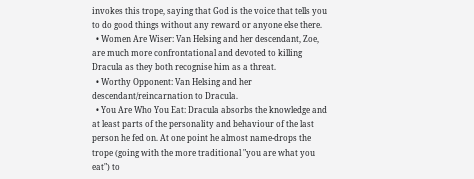invokes this trope, saying that God is the voice that tells you to do good things without any reward or anyone else there.
  • Women Are Wiser: Van Helsing and her descendant, Zoe, are much more confrontational and devoted to killing Dracula as they both recognise him as a threat.
  • Worthy Opponent: Van Helsing and her descendant/reincarnation to Dracula.
  • You Are Who You Eat: Dracula absorbs the knowledge and at least parts of the personality and behaviour of the last person he fed on. At one point he almost name-drops the trope (going with the more traditional "you are what you eat") to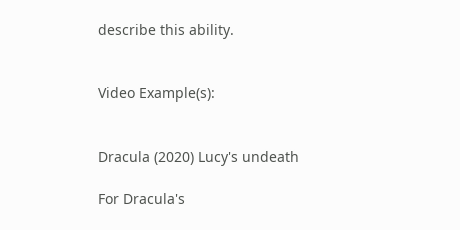describe this ability.


Video Example(s):


Dracula (2020) Lucy's undeath

For Dracula's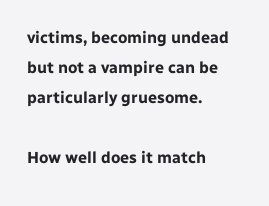victims, becoming undead but not a vampire can be particularly gruesome.

How well does it match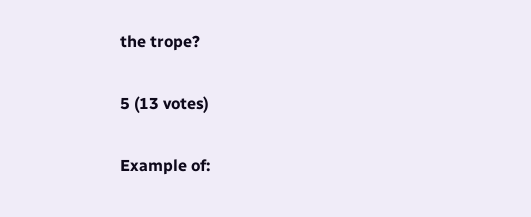the trope?

5 (13 votes)

Example of: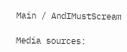Main / AndIMustScream

Media sources: